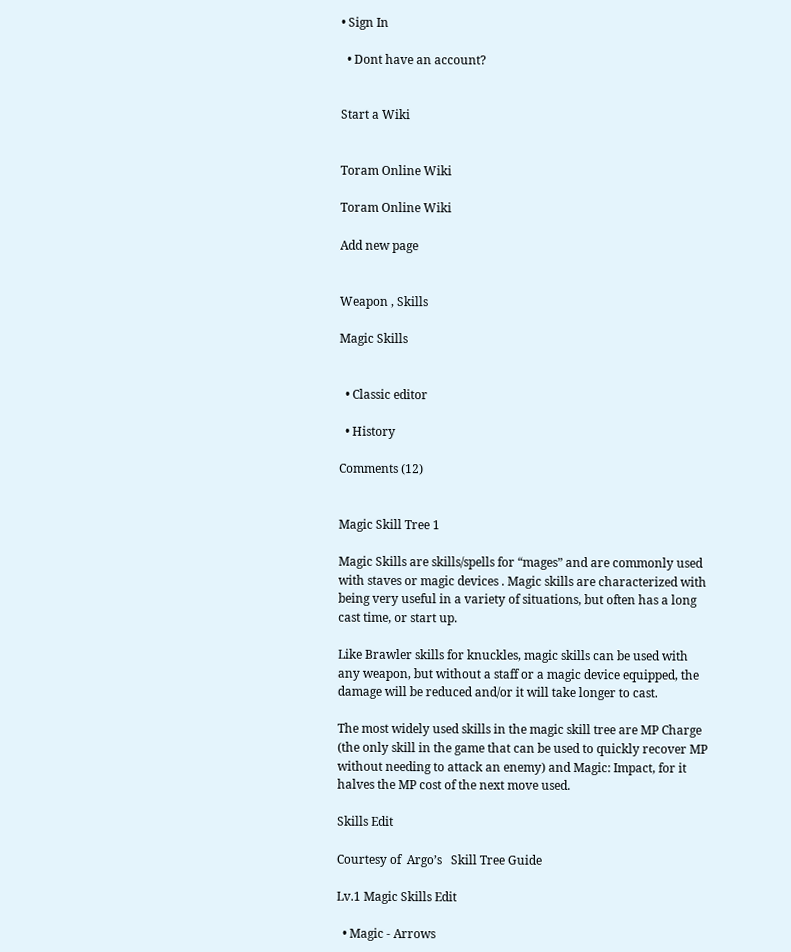• Sign In

  • Dont have an account?


Start a Wiki


Toram Online Wiki

Toram Online Wiki

Add new page


Weapon , Skills

Magic Skills


  • Classic editor

  • History

Comments (12)


Magic Skill Tree 1

Magic Skills are skills/spells for “mages” and are commonly used with staves or magic devices . Magic skills are characterized with being very useful in a variety of situations, but often has a long cast time, or start up.

Like Brawler skills for knuckles, magic skills can be used with any weapon, but without a staff or a magic device equipped, the damage will be reduced and/or it will take longer to cast.

The most widely used skills in the magic skill tree are MP Charge (the only skill in the game that can be used to quickly recover MP without needing to attack an enemy) and Magic: Impact, for it halves the MP cost of the next move used.

Skills Edit

Courtesy of  Argo’s   Skill Tree Guide

Lv.1 Magic Skills Edit

  • Magic - Arrows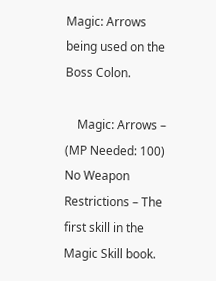Magic: Arrows being used on the Boss Colon.

    Magic: Arrows – (MP Needed: 100) No Weapon Restrictions – The first skill in the Magic Skill book.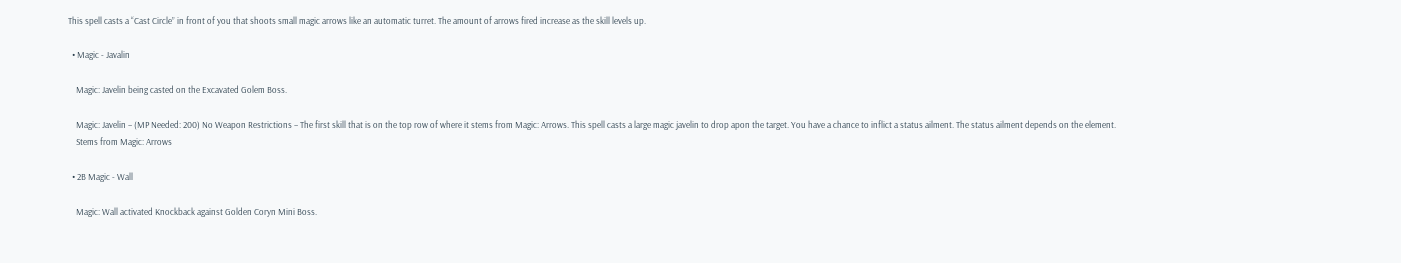This spell casts a “Cast Circle” in front of you that shoots small magic arrows like an automatic turret. The amount of arrows fired increase as the skill levels up.

  • Magic - Javalin

    Magic: Javelin being casted on the Excavated Golem Boss.

    Magic: Javelin – (MP Needed: 200) No Weapon Restrictions – The first skill that is on the top row of where it stems from Magic: Arrows. This spell casts a large magic javelin to drop apon the target. You have a chance to inflict a status ailment. The status ailment depends on the element.
    Stems from Magic: Arrows

  • 2B Magic - Wall

    Magic: Wall activated Knockback against Golden Coryn Mini Boss.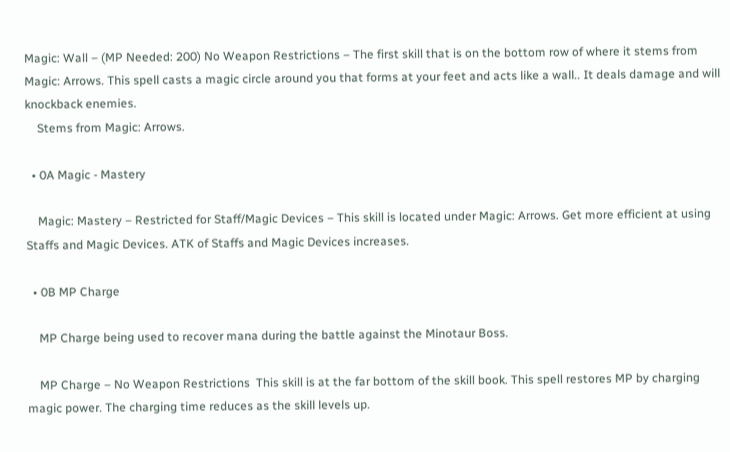Magic: Wall – (MP Needed: 200) No Weapon Restrictions – The first skill that is on the bottom row of where it stems from Magic: Arrows. This spell casts a magic circle around you that forms at your feet and acts like a wall.. It deals damage and will knockback enemies.
    Stems from Magic: Arrows.

  • 0A Magic - Mastery

    Magic: Mastery – Restricted for Staff/Magic Devices – This skill is located under Magic: Arrows. Get more efficient at using Staffs and Magic Devices. ATK of Staffs and Magic Devices increases.

  • 0B MP Charge

    MP Charge being used to recover mana during the battle against the Minotaur Boss.

    MP Charge – No Weapon Restrictions  This skill is at the far bottom of the skill book. This spell restores MP by charging magic power. The charging time reduces as the skill levels up.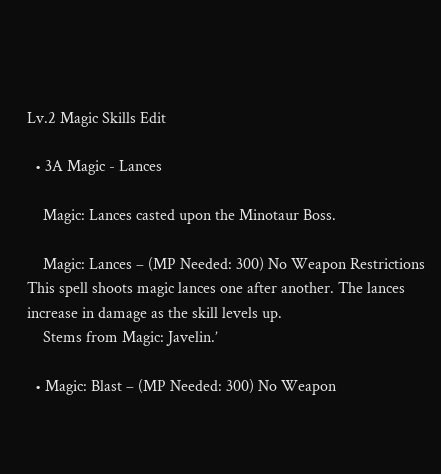Lv.2 Magic Skills Edit

  • 3A Magic - Lances

    Magic: Lances casted upon the Minotaur Boss.

    Magic: Lances – (MP Needed: 300) No Weapon Restrictions This spell shoots magic lances one after another. The lances increase in damage as the skill levels up.
    Stems from Magic: Javelin.’

  • Magic: Blast – (MP Needed: 300) No Weapon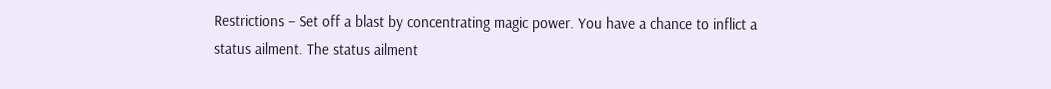Restrictions – Set off a blast by concentrating magic power. You have a chance to inflict a status ailment. The status ailment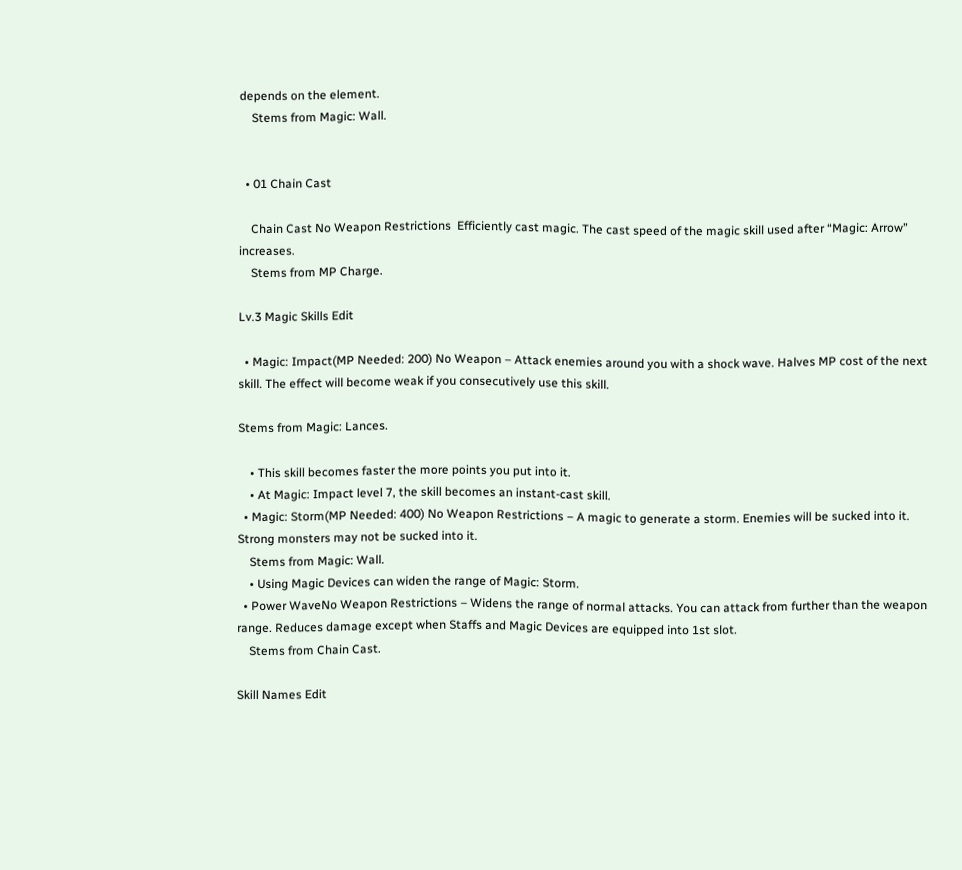depends on the element.
    Stems from Magic: Wall.


  • 01 Chain Cast

    Chain Cast No Weapon Restrictions  Efficiently cast magic. The cast speed of the magic skill used after “Magic: Arrow” increases.
    Stems from MP Charge.

Lv.3 Magic Skills Edit

  • Magic: Impact(MP Needed: 200) No Weapon – Attack enemies around you with a shock wave. Halves MP cost of the next skill. The effect will become weak if you consecutively use this skill.

Stems from Magic: Lances.

    • This skill becomes faster the more points you put into it.
    • At Magic: Impact level 7, the skill becomes an instant-cast skill.
  • Magic: Storm(MP Needed: 400) No Weapon Restrictions – A magic to generate a storm. Enemies will be sucked into it. Strong monsters may not be sucked into it.
    Stems from Magic: Wall.
    • Using Magic Devices can widen the range of Magic: Storm.
  • Power WaveNo Weapon Restrictions – Widens the range of normal attacks. You can attack from further than the weapon range. Reduces damage except when Staffs and Magic Devices are equipped into 1st slot.
    Stems from Chain Cast.

Skill Names Edit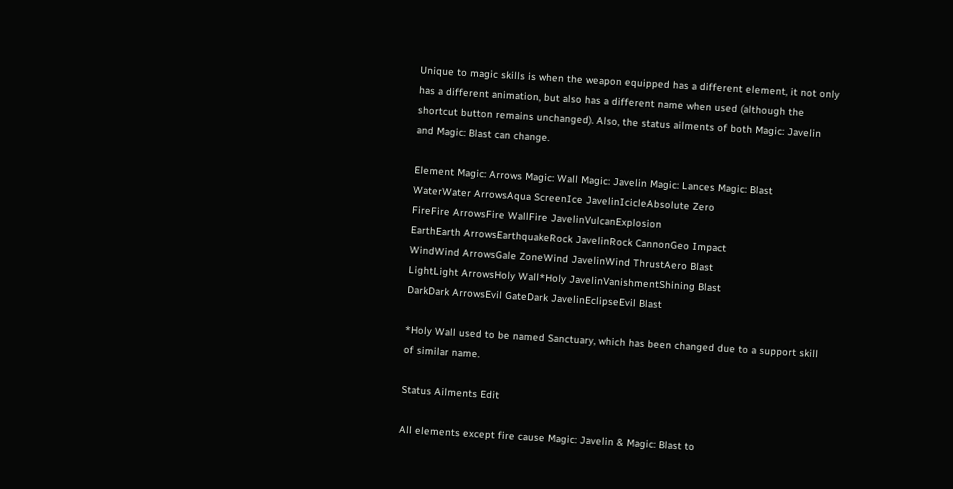Unique to magic skills is when the weapon equipped has a different element, it not only has a different animation, but also has a different name when used (although the shortcut button remains unchanged). Also, the status ailments of both Magic: Javelin and Magic: Blast can change.

Element Magic: Arrows Magic: Wall Magic: Javelin Magic: Lances Magic: Blast
WaterWater ArrowsAqua ScreenIce JavelinIcicleAbsolute Zero
FireFire ArrowsFire WallFire JavelinVulcanExplosion
EarthEarth ArrowsEarthquakeRock JavelinRock CannonGeo Impact
WindWind ArrowsGale ZoneWind JavelinWind ThrustAero Blast
LightLight ArrowsHoly Wall*Holy JavelinVanishmentShining Blast
DarkDark ArrowsEvil GateDark JavelinEclipseEvil Blast

*Holy Wall used to be named Sanctuary, which has been changed due to a support skill of similar name.

Status Ailments Edit

All elements except fire cause Magic: Javelin & Magic: Blast to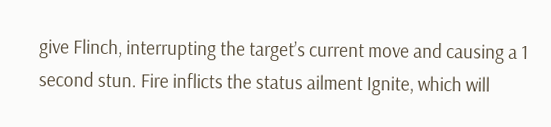give Flinch, interrupting the target’s current move and causing a 1 second stun. Fire inflicts the status ailment Ignite, which will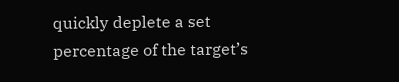quickly deplete a set percentage of the target’s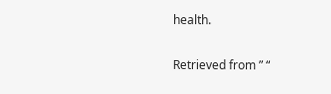health.

Retrieved from ” “